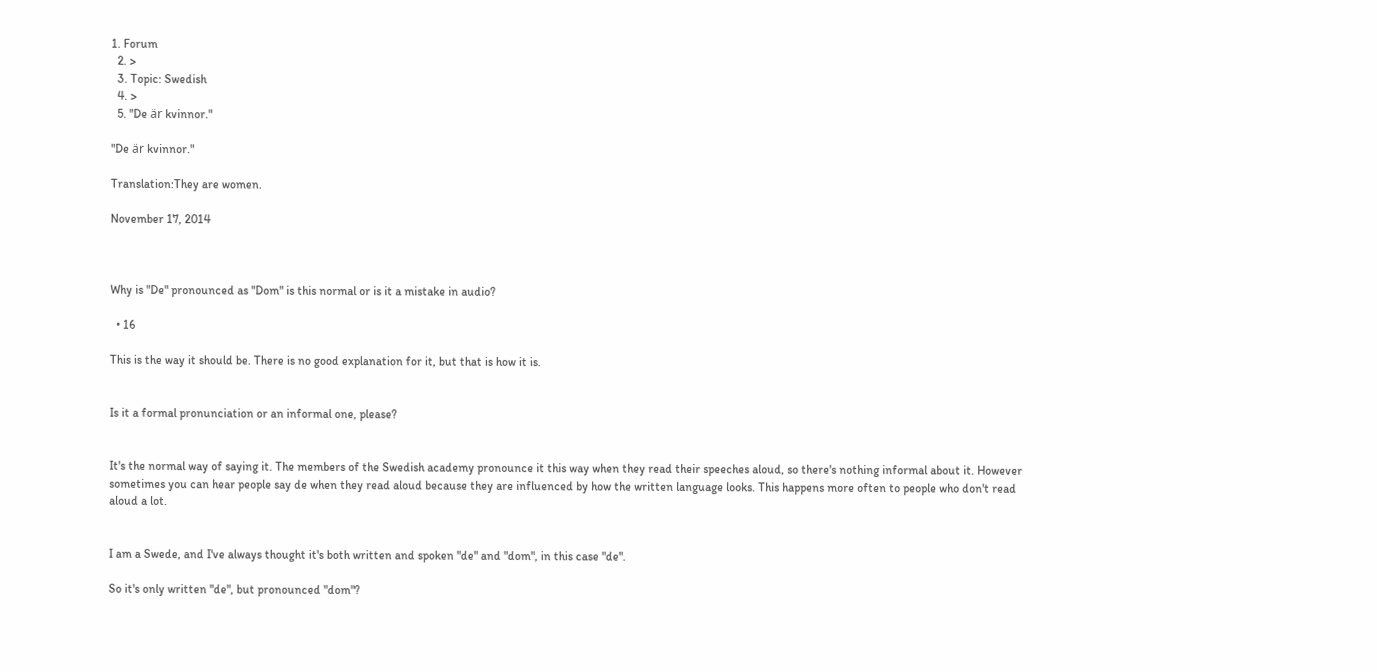1. Forum
  2. >
  3. Topic: Swedish
  4. >
  5. "De är kvinnor."

"De är kvinnor."

Translation:They are women.

November 17, 2014



Why is "De" pronounced as "Dom" is this normal or is it a mistake in audio?

  • 16

This is the way it should be. There is no good explanation for it, but that is how it is.


Is it a formal pronunciation or an informal one, please?


It's the normal way of saying it. The members of the Swedish academy pronounce it this way when they read their speeches aloud, so there's nothing informal about it. However sometimes you can hear people say de when they read aloud because they are influenced by how the written language looks. This happens more often to people who don't read aloud a lot.


I am a Swede, and I've always thought it's both written and spoken "de" and "dom", in this case "de".

So it's only written "de", but pronounced "dom"?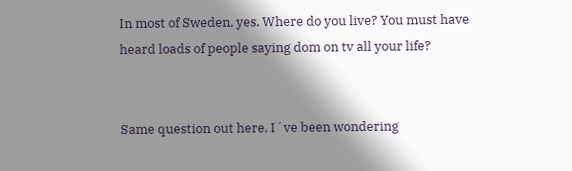In most of Sweden, yes. Where do you live? You must have heard loads of people saying dom on tv all your life?


Same question out here. I´ve been wondering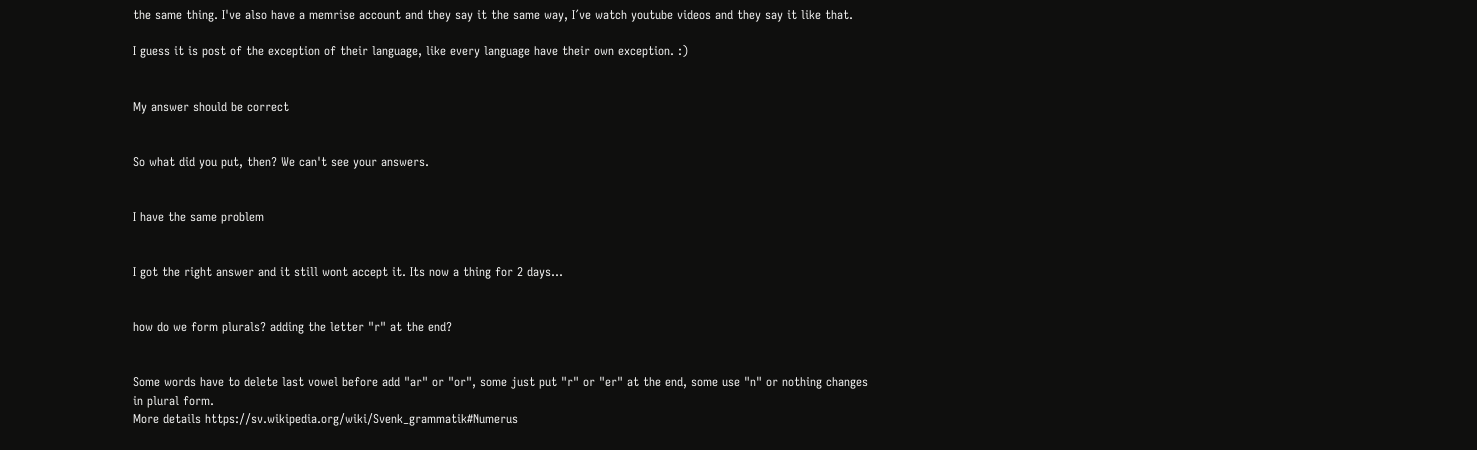the same thing. I've also have a memrise account and they say it the same way, I´ve watch youtube videos and they say it like that.

I guess it is post of the exception of their language, like every language have their own exception. :)


My answer should be correct


So what did you put, then? We can't see your answers.


I have the same problem


I got the right answer and it still wont accept it. Its now a thing for 2 days...


how do we form plurals? adding the letter "r" at the end?


Some words have to delete last vowel before add "ar" or "or", some just put "r" or "er" at the end, some use "n" or nothing changes in plural form.
More details https://sv.wikipedia.org/wiki/Svenk_grammatik#Numerus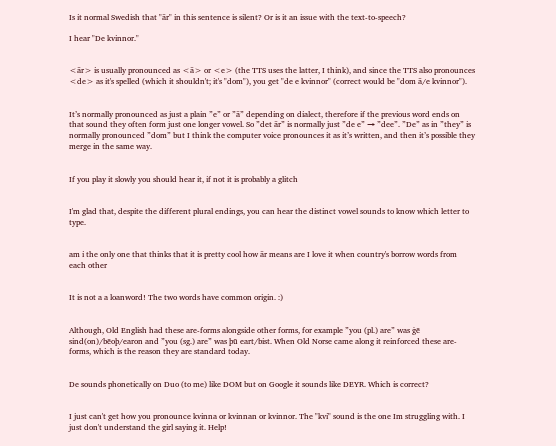Is it normal Swedish that "är" in this sentence is silent? Or is it an issue with the text-to-speech?

I hear "De kvinnor."


<är> is usually pronounced as <ä> or <e> (the TTS uses the latter, I think), and since the TTS also pronounces <de> as it's spelled (which it shouldn't; it's "dom"), you get "de e kvinnor" (correct would be "dom ä/e kvinnor").


It’s normally pronounced as just a plain ”e” or ”ä” depending on dialect, therefore if the previous word ends on that sound they often form just one longer vowel. So ”det är” is normally just ”de e” → ”dee”. ”De” as in ”they” is normally pronounced ”dom” but I think the computer voice pronounces it as it’s written, and then it’s possible they merge in the same way.


If you play it slowly you should hear it, if not it is probably a glitch


I'm glad that, despite the different plural endings, you can hear the distinct vowel sounds to know which letter to type.


am i the only one that thinks that it is pretty cool how är means are I love it when country's borrow words from each other


It is not a a loanword! The two words have common origin. :)


Although, Old English had these are-forms alongside other forms, for example ”you (pl.) are” was ġē sind(on)/bēoþ/earon and ”you (sg.) are” was þū eart/bist. When Old Norse came along it reinforced these are-forms, which is the reason they are standard today.


De sounds phonetically on Duo (to me) like DOM but on Google it sounds like DEYR. Which is correct?


I just can't get how you pronounce kvinna or kvinnan or kvinnor. The "kvi" sound is the one Im struggling with. I just don't understand the girl saying it. Help!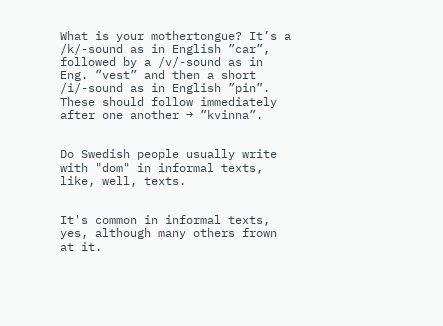What is your mothertongue? It’s a /k/-sound as in English ”car”, followed by a /v/-sound as in Eng. ”vest” and then a short /i/-sound as in English ”pin”. These should follow immediately after one another → ”kvinna”.


Do Swedish people usually write with "dom" in informal texts, like, well, texts.


It's common in informal texts, yes, although many others frown at it.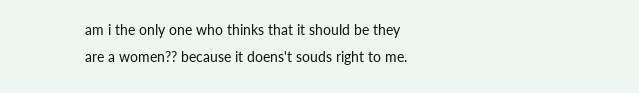am i the only one who thinks that it should be they are a women?? because it doens't souds right to me.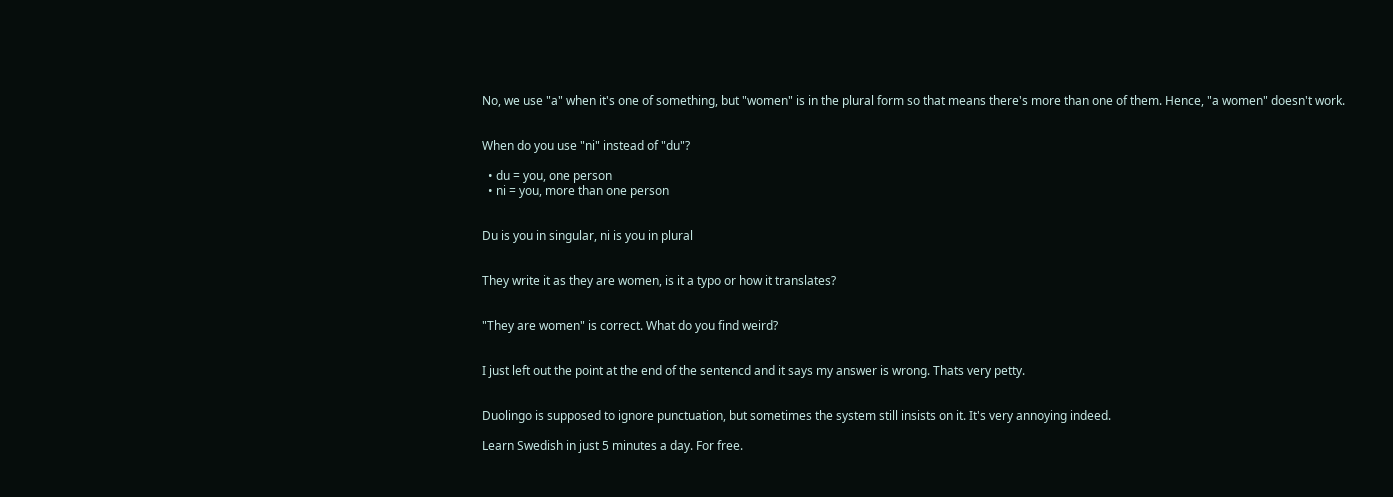No, we use "a" when it's one of something, but "women" is in the plural form so that means there's more than one of them. Hence, "a women" doesn't work.


When do you use "ni" instead of "du"?

  • du = you, one person
  • ni = you, more than one person


Du is you in singular, ni is you in plural


They write it as they are women, is it a typo or how it translates?


"They are women" is correct. What do you find weird?


I just left out the point at the end of the sentencd and it says my answer is wrong. Thats very petty.


Duolingo is supposed to ignore punctuation, but sometimes the system still insists on it. It's very annoying indeed.

Learn Swedish in just 5 minutes a day. For free.